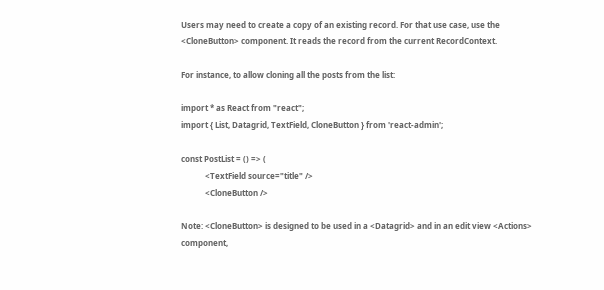Users may need to create a copy of an existing record. For that use case, use the <CloneButton> component. It reads the record from the current RecordContext.

For instance, to allow cloning all the posts from the list:

import * as React from "react";
import { List, Datagrid, TextField, CloneButton } from 'react-admin';

const PostList = () => (
            <TextField source="title" />
            <CloneButton />

Note: <CloneButton> is designed to be used in a <Datagrid> and in an edit view <Actions> component,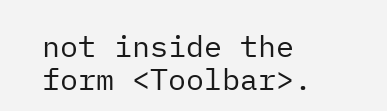not inside the form <Toolbar>.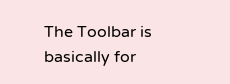The Toolbar is basically for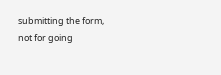submitting the form, not for going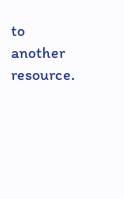to another resource.